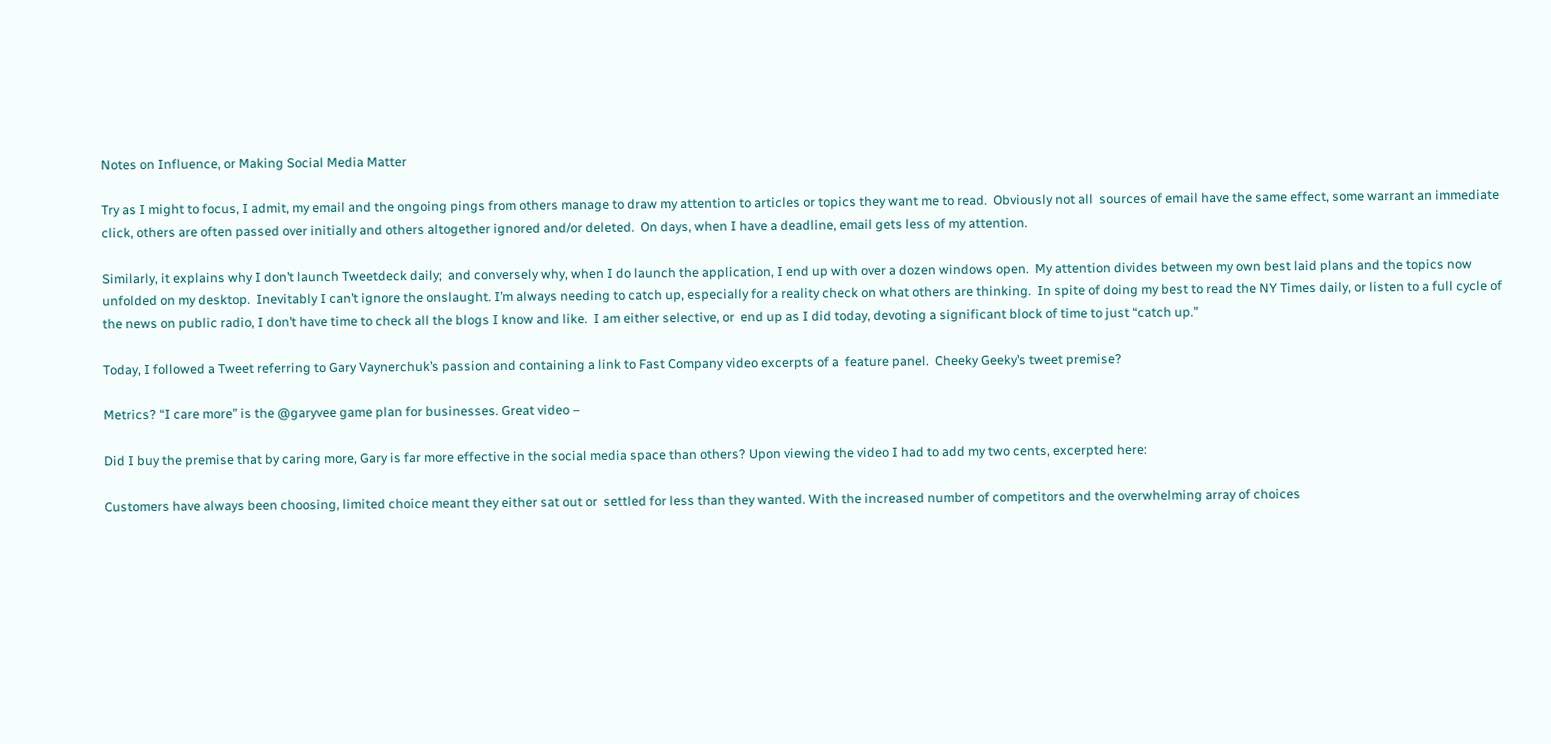Notes on Influence, or Making Social Media Matter

Try as I might to focus, I admit, my email and the ongoing pings from others manage to draw my attention to articles or topics they want me to read.  Obviously not all  sources of email have the same effect, some warrant an immediate click, others are often passed over initially and others altogether ignored and/or deleted.  On days, when I have a deadline, email gets less of my attention.

Similarly, it explains why I don’t launch Tweetdeck daily;  and conversely why, when I do launch the application, I end up with over a dozen windows open.  My attention divides between my own best laid plans and the topics now unfolded on my desktop.  Inevitably I can’t ignore the onslaught. I’m always needing to catch up, especially for a reality check on what others are thinking.  In spite of doing my best to read the NY Times daily, or listen to a full cycle of the news on public radio, I don’t have time to check all the blogs I know and like.  I am either selective, or  end up as I did today, devoting a significant block of time to just “catch up.”

Today, I followed a Tweet referring to Gary Vaynerchuk’s passion and containing a link to Fast Company video excerpts of a  feature panel.  Cheeky Geeky’s tweet premise?

Metrics? “I care more” is the @garyvee game plan for businesses. Great video –

Did I buy the premise that by caring more, Gary is far more effective in the social media space than others? Upon viewing the video I had to add my two cents, excerpted here:

Customers have always been choosing, limited choice meant they either sat out or  settled for less than they wanted. With the increased number of competitors and the overwhelming array of choices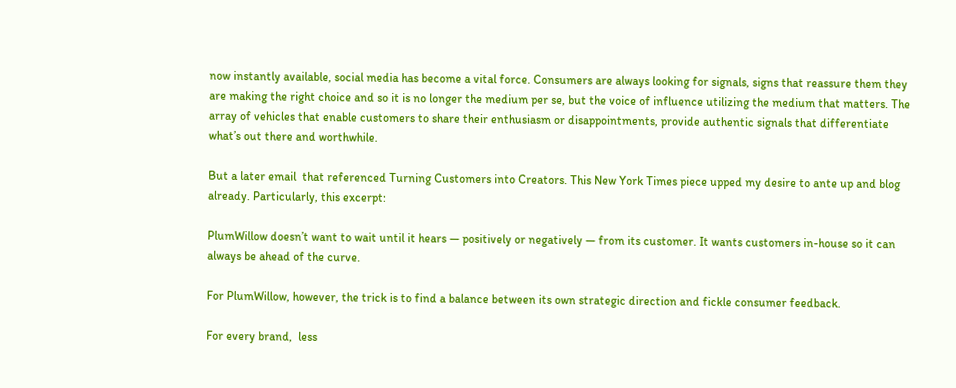now instantly available, social media has become a vital force. Consumers are always looking for signals, signs that reassure them they are making the right choice and so it is no longer the medium per se, but the voice of influence utilizing the medium that matters. The array of vehicles that enable customers to share their enthusiasm or disappointments, provide authentic signals that differentiate what’s out there and worthwhile.

But a later email  that referenced Turning Customers into Creators. This New York Times piece upped my desire to ante up and blog already. Particularly, this excerpt:

PlumWillow doesn’t want to wait until it hears — positively or negatively — from its customer. It wants customers in-house so it can always be ahead of the curve.

For PlumWillow, however, the trick is to find a balance between its own strategic direction and fickle consumer feedback.

For every brand,  less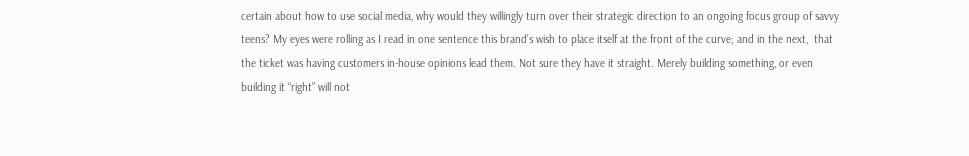certain about how to use social media, why would they willingly turn over their strategic direction to an ongoing focus group of savvy teens? My eyes were rolling as I read in one sentence this brand’s wish to place itself at the front of the curve; and in the next,  that the ticket was having customers in-house opinions lead them. Not sure they have it straight. Merely building something, or even building it “right” will not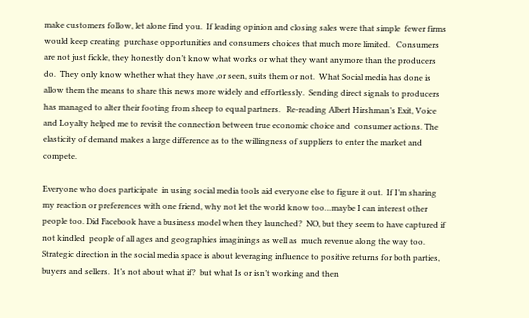make customers follow, let alone find you.  If leading opinion and closing sales were that simple  fewer firms would keep creating  purchase opportunities and consumers choices that much more limited.   Consumers are not just fickle, they honestly don’t know what works or what they want anymore than the producers do.  They only know whether what they have ,or seen, suits them or not.  What Social media has done is allow them the means to share this news more widely and effortlessly.  Sending direct signals to producers has managed to alter their footing from sheep to equal partners.   Re-reading Albert Hirshman’s Exit, Voice and Loyalty helped me to revisit the connection between true economic choice and  consumer actions. The elasticity of demand makes a large difference as to the willingness of suppliers to enter the market and compete.

Everyone who does participate  in using social media tools aid everyone else to figure it out.  If I’m sharing my reaction or preferences with one friend, why not let the world know too…maybe I can interest other people too. Did Facebook have a business model when they launched?  NO, but they seem to have captured if not kindled  people of all ages and geographies imaginings as well as  much revenue along the way too.  Strategic direction in the social media space is about leveraging influence to positive returns for both parties, buyers and sellers.  It’s not about what if?  but what Is or isn’t working and then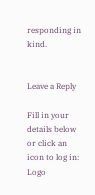responding in kind.


Leave a Reply

Fill in your details below or click an icon to log in: Logo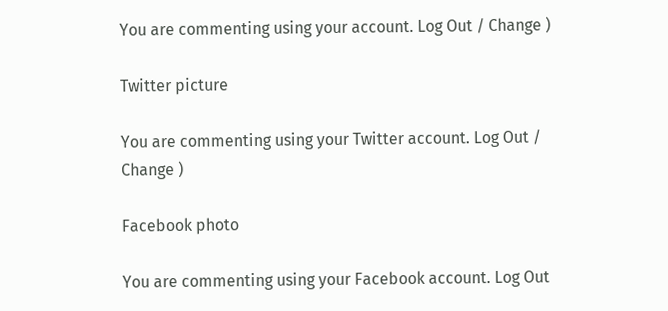You are commenting using your account. Log Out / Change )

Twitter picture

You are commenting using your Twitter account. Log Out / Change )

Facebook photo

You are commenting using your Facebook account. Log Out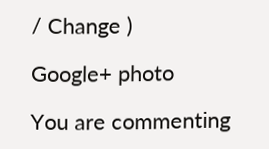/ Change )

Google+ photo

You are commenting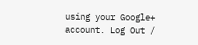using your Google+ account. Log Out /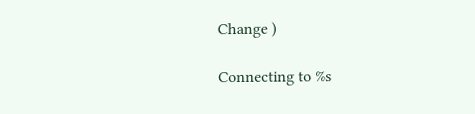Change )

Connecting to %s